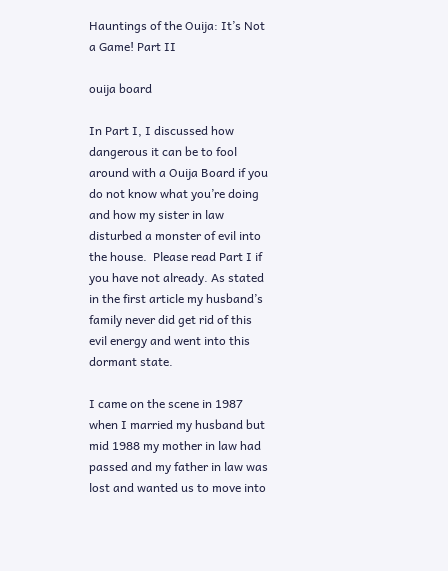Hauntings of the Ouija: It’s Not a Game! Part II

ouija board

In Part I, I discussed how dangerous it can be to fool around with a Ouija Board if you do not know what you’re doing and how my sister in law disturbed a monster of evil into the house.  Please read Part I if you have not already. As stated in the first article my husband’s family never did get rid of this evil energy and went into this dormant state.

I came on the scene in 1987 when I married my husband but mid 1988 my mother in law had passed and my father in law was lost and wanted us to move into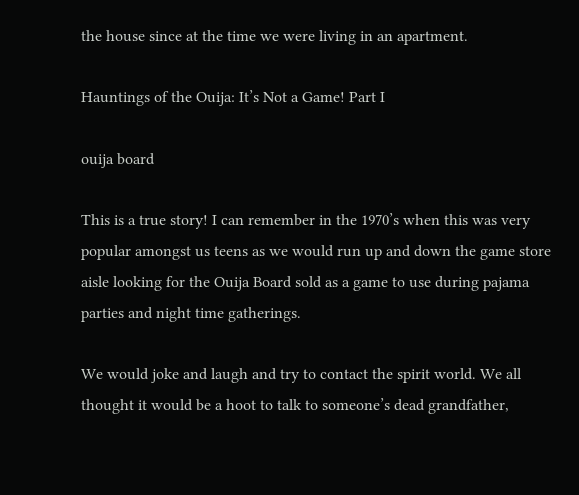the house since at the time we were living in an apartment.

Hauntings of the Ouija: It’s Not a Game! Part I

ouija board

This is a true story! I can remember in the 1970’s when this was very popular amongst us teens as we would run up and down the game store aisle looking for the Ouija Board sold as a game to use during pajama parties and night time gatherings.

We would joke and laugh and try to contact the spirit world. We all thought it would be a hoot to talk to someone’s dead grandfather,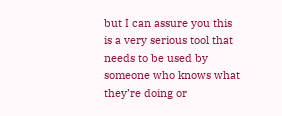but I can assure you this is a very serious tool that needs to be used by someone who knows what they’re doing or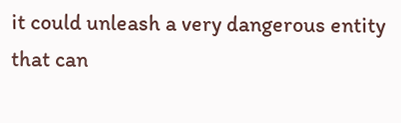it could unleash a very dangerous entity that can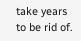take years to be rid of.